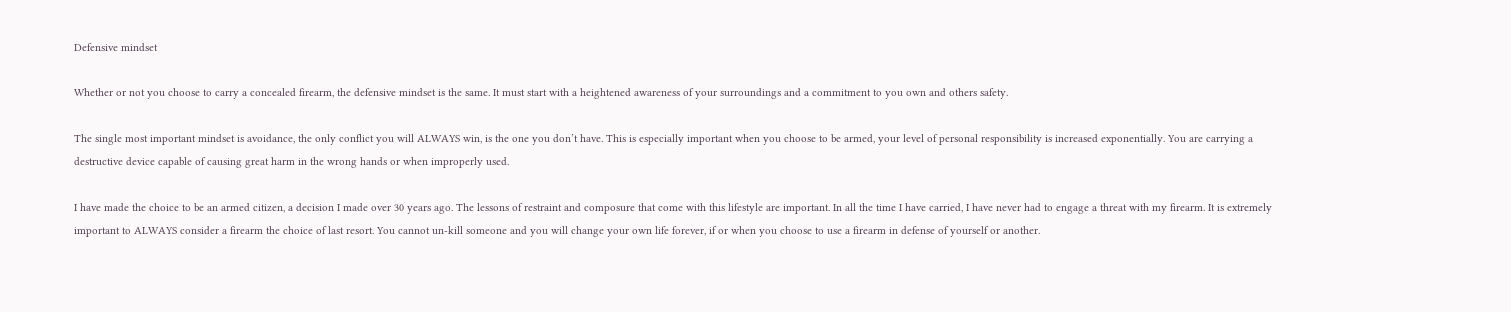Defensive mindset

Whether or not you choose to carry a concealed firearm, the defensive mindset is the same. It must start with a heightened awareness of your surroundings and a commitment to you own and others safety.

The single most important mindset is avoidance, the only conflict you will ALWAYS win, is the one you don’t have. This is especially important when you choose to be armed, your level of personal responsibility is increased exponentially. You are carrying a destructive device capable of causing great harm in the wrong hands or when improperly used.

I have made the choice to be an armed citizen, a decision I made over 30 years ago. The lessons of restraint and composure that come with this lifestyle are important. In all the time I have carried, I have never had to engage a threat with my firearm. It is extremely important to ALWAYS consider a firearm the choice of last resort. You cannot un-kill someone and you will change your own life forever, if or when you choose to use a firearm in defense of yourself or another.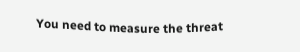You need to measure the threat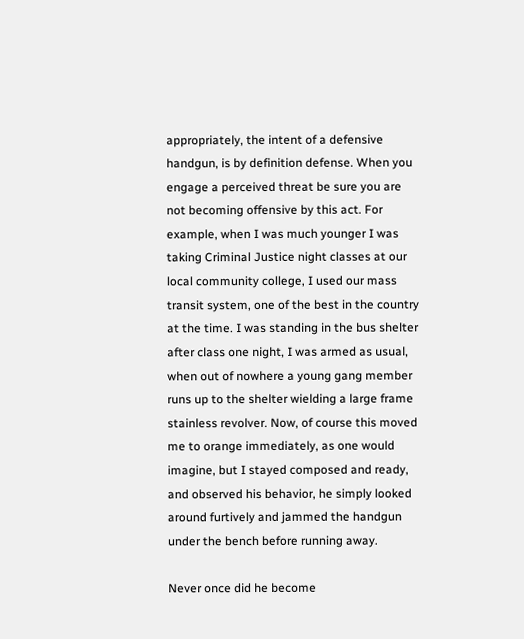appropriately, the intent of a defensive handgun, is by definition defense. When you engage a perceived threat be sure you are not becoming offensive by this act. For example, when I was much younger I was taking Criminal Justice night classes at our local community college, I used our mass transit system, one of the best in the country at the time. I was standing in the bus shelter after class one night, I was armed as usual, when out of nowhere a young gang member runs up to the shelter wielding a large frame stainless revolver. Now, of course this moved me to orange immediately, as one would imagine, but I stayed composed and ready, and observed his behavior, he simply looked around furtively and jammed the handgun under the bench before running away.

Never once did he become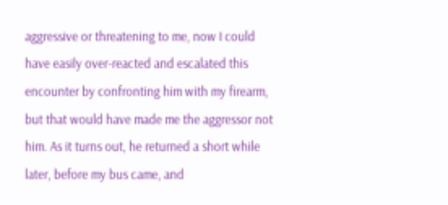aggressive or threatening to me, now I could have easily over-reacted and escalated this encounter by confronting him with my firearm, but that would have made me the aggressor not him. As it turns out, he returned a short while later, before my bus came, and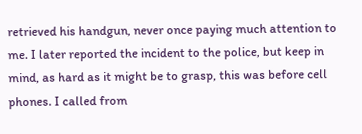retrieved his handgun, never once paying much attention to me. I later reported the incident to the police, but keep in mind, as hard as it might be to grasp, this was before cell phones. I called from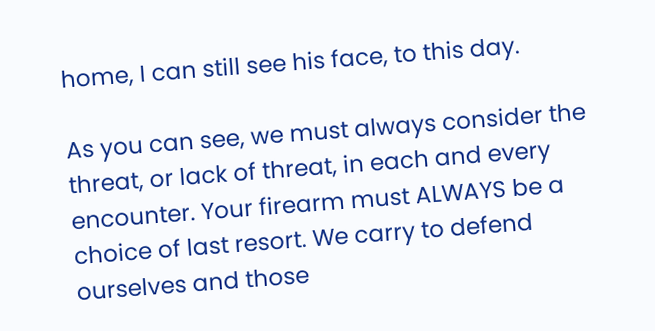home, I can still see his face, to this day.

As you can see, we must always consider the threat, or lack of threat, in each and every encounter. Your firearm must ALWAYS be a choice of last resort. We carry to defend ourselves and those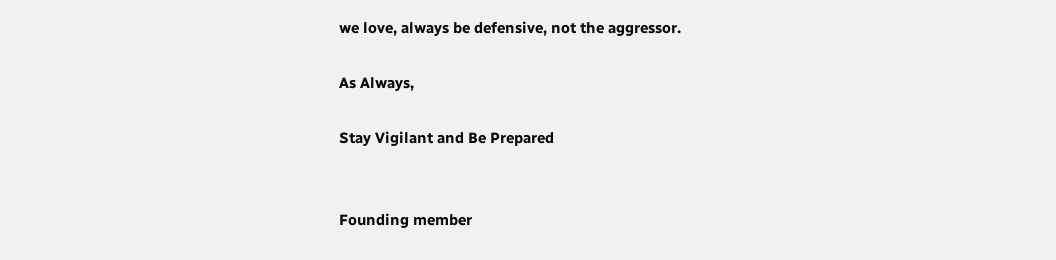we love, always be defensive, not the aggressor.

As Always,

Stay Vigilant and Be Prepared


Founding member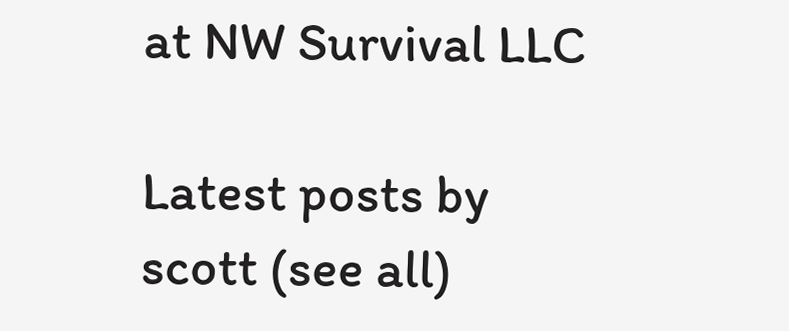at NW Survival LLC

Latest posts by scott (see all)